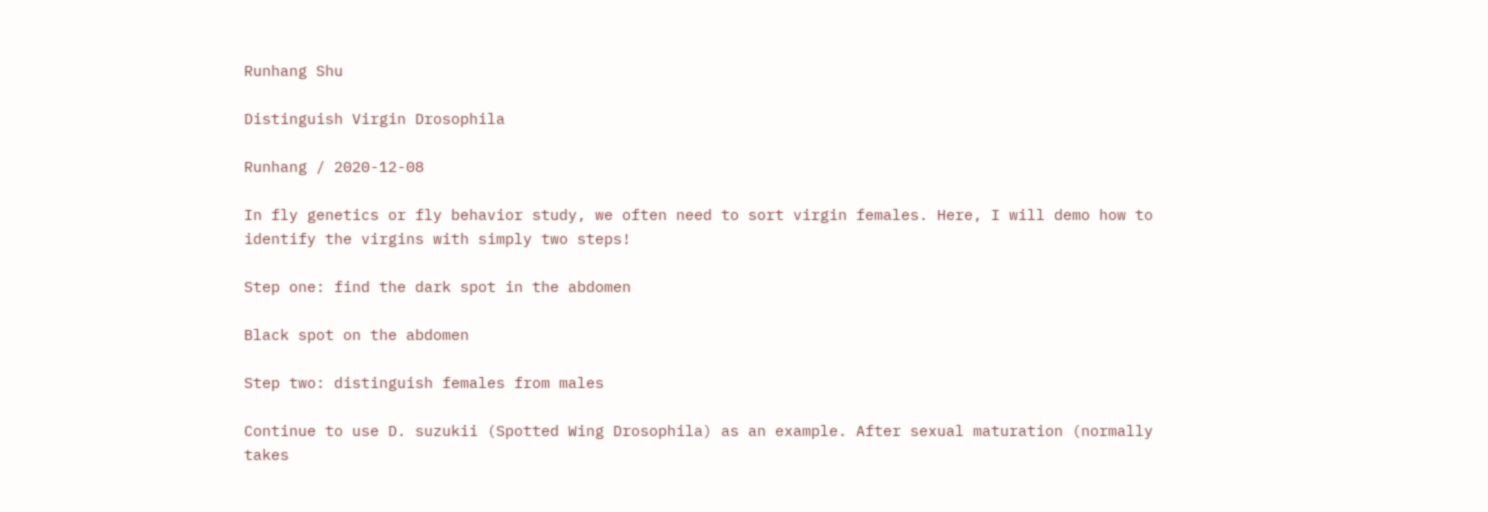Runhang Shu

Distinguish Virgin Drosophila

Runhang / 2020-12-08

In fly genetics or fly behavior study, we often need to sort virgin females. Here, I will demo how to identify the virgins with simply two steps!

Step one: find the dark spot in the abdomen

Black spot on the abdomen

Step two: distinguish females from males

Continue to use D. suzukii (Spotted Wing Drosophila) as an example. After sexual maturation (normally takes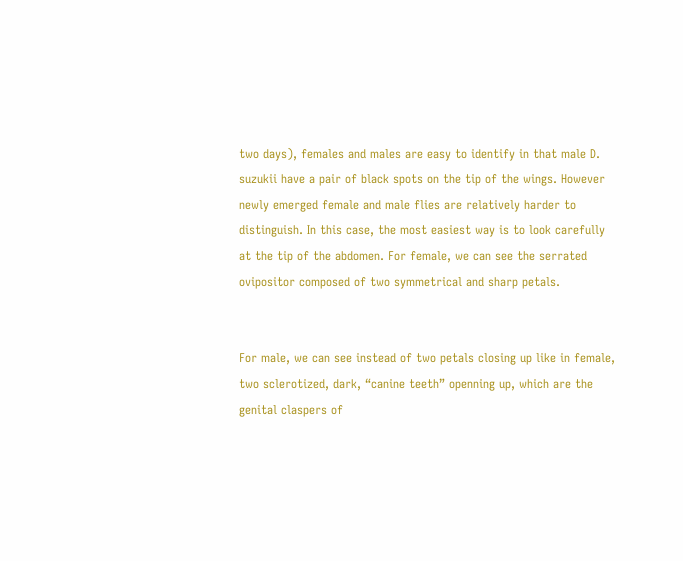two days), females and males are easy to identify in that male D. suzukii have a pair of black spots on the tip of the wings. However newly emerged female and male flies are relatively harder to distinguish. In this case, the most easiest way is to look carefully at the tip of the abdomen. For female, we can see the serrated ovipositor composed of two symmetrical and sharp petals.


For male, we can see instead of two petals closing up like in female, two sclerotized, dark, “canine teeth” openning up, which are the genital claspers of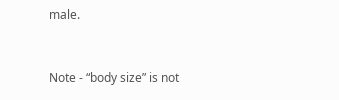male.


Note - “body size” is not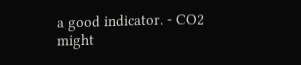a good indicator. - CO2 might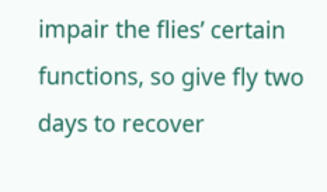impair the flies’ certain functions, so give fly two days to recover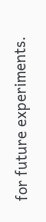for future experiments.